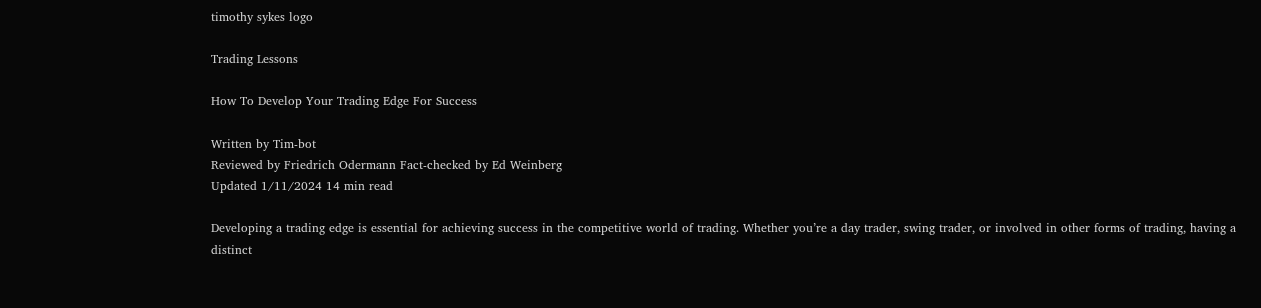timothy sykes logo

Trading Lessons

How To Develop Your Trading Edge For Success

Written by Tim-bot
Reviewed by Friedrich Odermann Fact-checked by Ed Weinberg
Updated 1/11/2024 14 min read

Developing a trading edge is essential for achieving success in the competitive world of trading. Whether you’re a day trader, swing trader, or involved in other forms of trading, having a distinct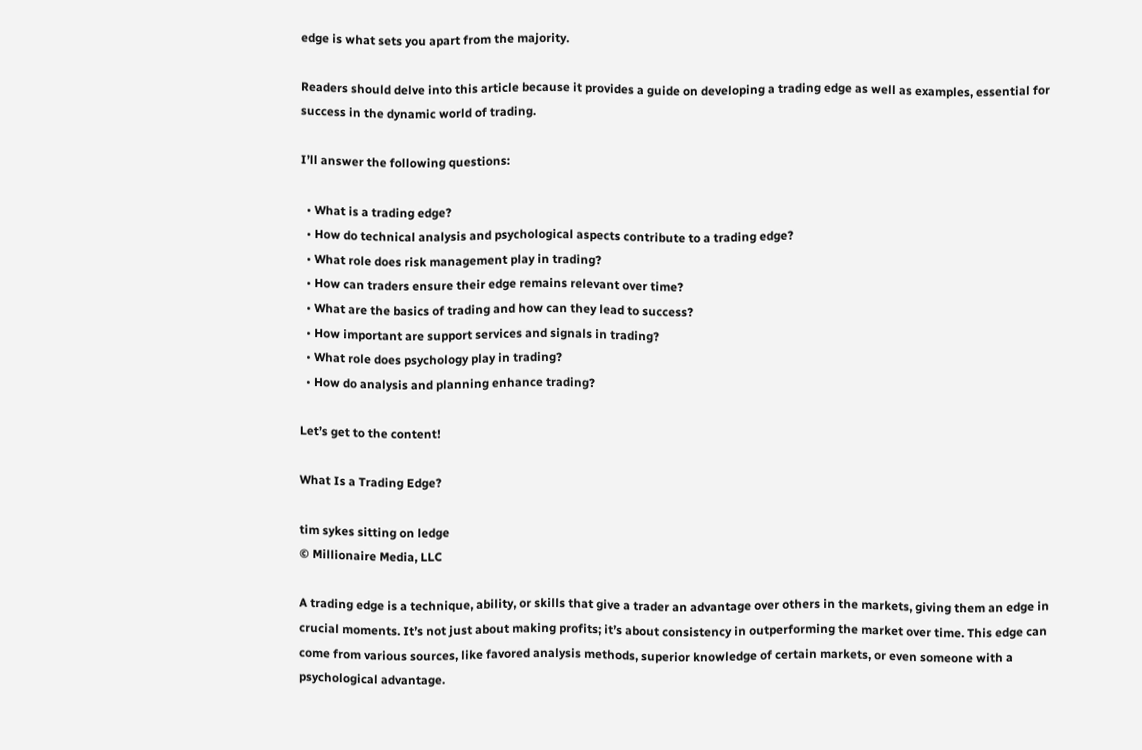edge is what sets you apart from the majority.

Readers should delve into this article because it provides a guide on developing a trading edge as well as examples, essential for success in the dynamic world of trading.

I’ll answer the following questions:

  • What is a trading edge?
  • How do technical analysis and psychological aspects contribute to a trading edge?
  • What role does risk management play in trading?
  • How can traders ensure their edge remains relevant over time?
  • What are the basics of trading and how can they lead to success?
  • How important are support services and signals in trading?
  • What role does psychology play in trading?
  • How do analysis and planning enhance trading?

Let’s get to the content!

What Is a Trading Edge?

tim sykes sitting on ledge
© Millionaire Media, LLC

A trading edge is a technique, ability, or skills that give a trader an advantage over others in the markets, giving them an edge in crucial moments. It’s not just about making profits; it’s about consistency in outperforming the market over time. This edge can come from various sources, like favored analysis methods, superior knowledge of certain markets, or even someone with a psychological advantage.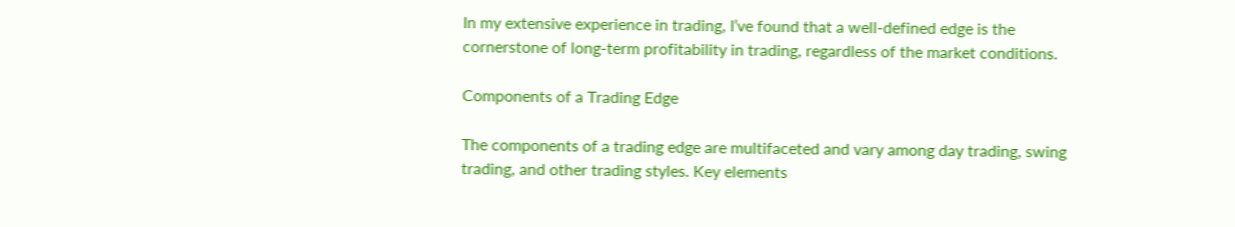In my extensive experience in trading, I’ve found that a well-defined edge is the cornerstone of long-term profitability in trading, regardless of the market conditions.

Components of a Trading Edge

The components of a trading edge are multifaceted and vary among day trading, swing trading, and other trading styles. Key elements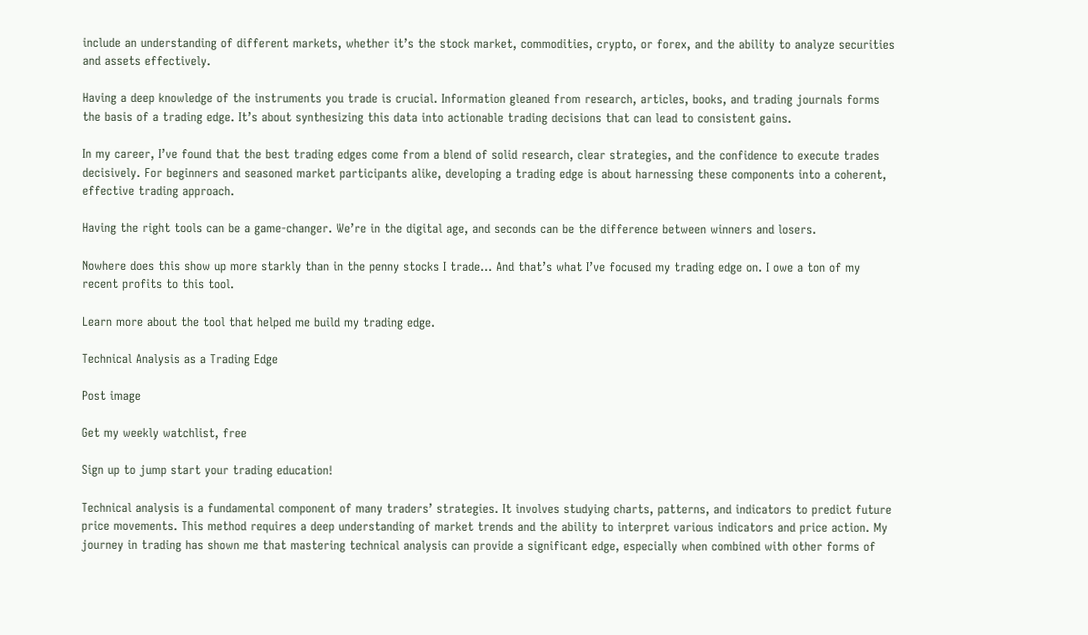include an understanding of different markets, whether it’s the stock market, commodities, crypto, or forex, and the ability to analyze securities and assets effectively.

Having a deep knowledge of the instruments you trade is crucial. Information gleaned from research, articles, books, and trading journals forms the basis of a trading edge. It’s about synthesizing this data into actionable trading decisions that can lead to consistent gains.

In my career, I’ve found that the best trading edges come from a blend of solid research, clear strategies, and the confidence to execute trades decisively. For beginners and seasoned market participants alike, developing a trading edge is about harnessing these components into a coherent, effective trading approach.

Having the right tools can be a game-changer. We’re in the digital age, and seconds can be the difference between winners and losers.

Nowhere does this show up more starkly than in the penny stocks I trade… And that’s what I’ve focused my trading edge on. I owe a ton of my recent profits to this tool.

Learn more about the tool that helped me build my trading edge.

Technical Analysis as a Trading Edge

Post image

Get my weekly watchlist, free

Sign up to jump start your trading education!

Technical analysis is a fundamental component of many traders’ strategies. It involves studying charts, patterns, and indicators to predict future price movements. This method requires a deep understanding of market trends and the ability to interpret various indicators and price action. My journey in trading has shown me that mastering technical analysis can provide a significant edge, especially when combined with other forms of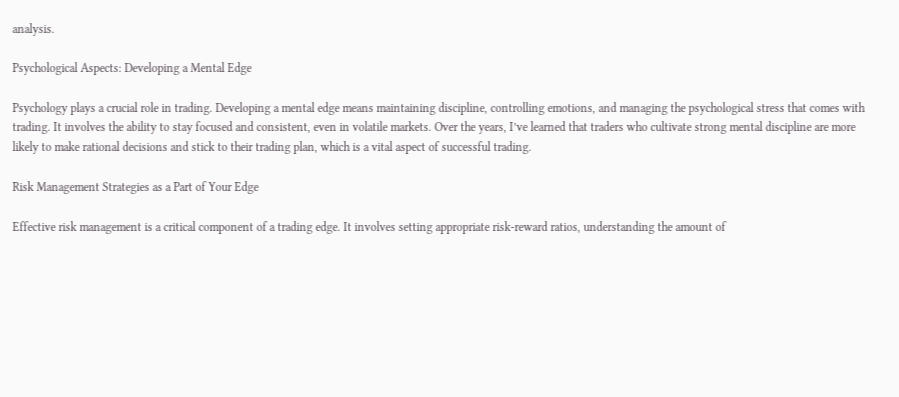analysis.

Psychological Aspects: Developing a Mental Edge

Psychology plays a crucial role in trading. Developing a mental edge means maintaining discipline, controlling emotions, and managing the psychological stress that comes with trading. It involves the ability to stay focused and consistent, even in volatile markets. Over the years, I’ve learned that traders who cultivate strong mental discipline are more likely to make rational decisions and stick to their trading plan, which is a vital aspect of successful trading.

Risk Management Strategies as a Part of Your Edge

Effective risk management is a critical component of a trading edge. It involves setting appropriate risk-reward ratios, understanding the amount of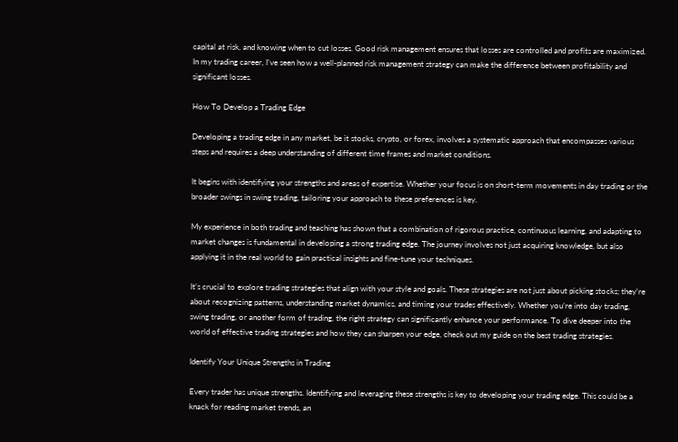capital at risk, and knowing when to cut losses. Good risk management ensures that losses are controlled and profits are maximized. In my trading career, I’ve seen how a well-planned risk management strategy can make the difference between profitability and significant losses.

How To Develop a Trading Edge

Developing a trading edge in any market, be it stocks, crypto, or forex, involves a systematic approach that encompasses various steps and requires a deep understanding of different time frames and market conditions.

It begins with identifying your strengths and areas of expertise. Whether your focus is on short-term movements in day trading or the broader swings in swing trading, tailoring your approach to these preferences is key.

My experience in both trading and teaching has shown that a combination of rigorous practice, continuous learning, and adapting to market changes is fundamental in developing a strong trading edge. The journey involves not just acquiring knowledge, but also applying it in the real world to gain practical insights and fine-tune your techniques.

It’s crucial to explore trading strategies that align with your style and goals. These strategies are not just about picking stocks; they’re about recognizing patterns, understanding market dynamics, and timing your trades effectively. Whether you’re into day trading, swing trading, or another form of trading, the right strategy can significantly enhance your performance. To dive deeper into the world of effective trading strategies and how they can sharpen your edge, check out my guide on the best trading strategies.

Identify Your Unique Strengths in Trading

Every trader has unique strengths. Identifying and leveraging these strengths is key to developing your trading edge. This could be a knack for reading market trends, an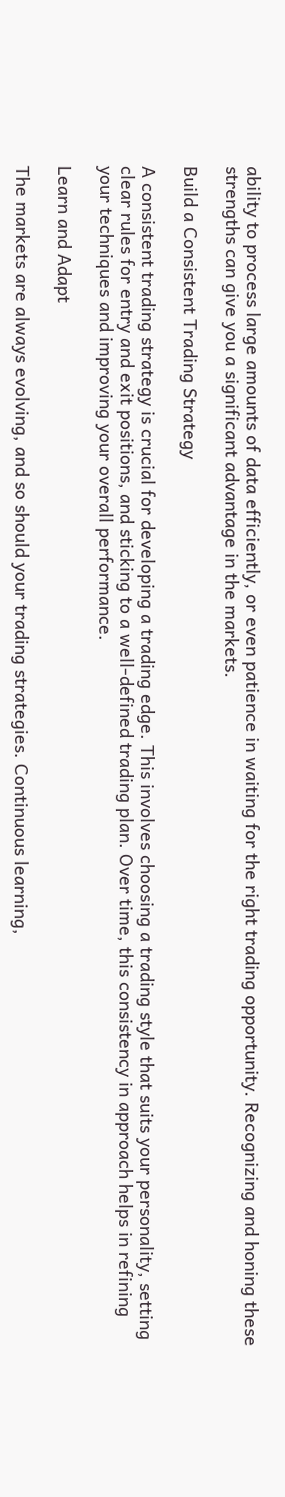ability to process large amounts of data efficiently, or even patience in waiting for the right trading opportunity. Recognizing and honing these strengths can give you a significant advantage in the markets.

Build a Consistent Trading Strategy

A consistent trading strategy is crucial for developing a trading edge. This involves choosing a trading style that suits your personality, setting clear rules for entry and exit positions, and sticking to a well-defined trading plan. Over time, this consistency in approach helps in refining your techniques and improving your overall performance.

Learn and Adapt

The markets are always evolving, and so should your trading strategies. Continuous learning,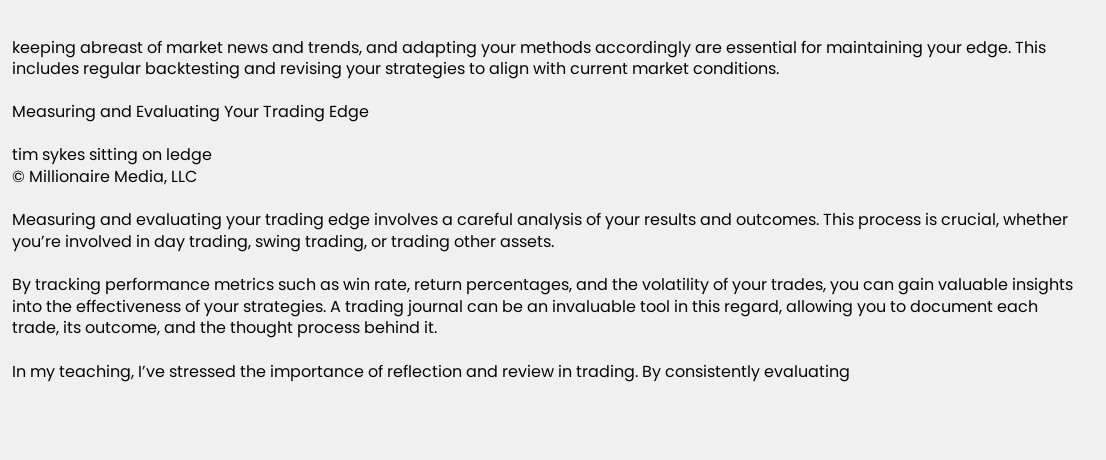keeping abreast of market news and trends, and adapting your methods accordingly are essential for maintaining your edge. This includes regular backtesting and revising your strategies to align with current market conditions.

Measuring and Evaluating Your Trading Edge

tim sykes sitting on ledge
© Millionaire Media, LLC

Measuring and evaluating your trading edge involves a careful analysis of your results and outcomes. This process is crucial, whether you’re involved in day trading, swing trading, or trading other assets.

By tracking performance metrics such as win rate, return percentages, and the volatility of your trades, you can gain valuable insights into the effectiveness of your strategies. A trading journal can be an invaluable tool in this regard, allowing you to document each trade, its outcome, and the thought process behind it.

In my teaching, I’ve stressed the importance of reflection and review in trading. By consistently evaluating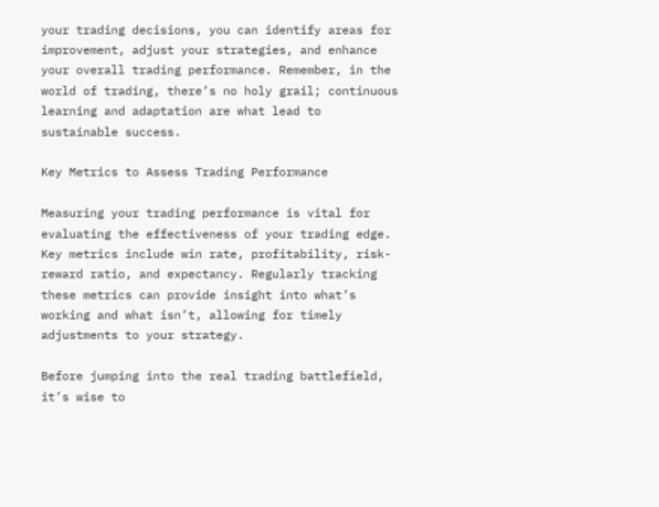your trading decisions, you can identify areas for improvement, adjust your strategies, and enhance your overall trading performance. Remember, in the world of trading, there’s no holy grail; continuous learning and adaptation are what lead to sustainable success.

Key Metrics to Assess Trading Performance

Measuring your trading performance is vital for evaluating the effectiveness of your trading edge. Key metrics include win rate, profitability, risk-reward ratio, and expectancy. Regularly tracking these metrics can provide insight into what’s working and what isn’t, allowing for timely adjustments to your strategy.

Before jumping into the real trading battlefield, it’s wise to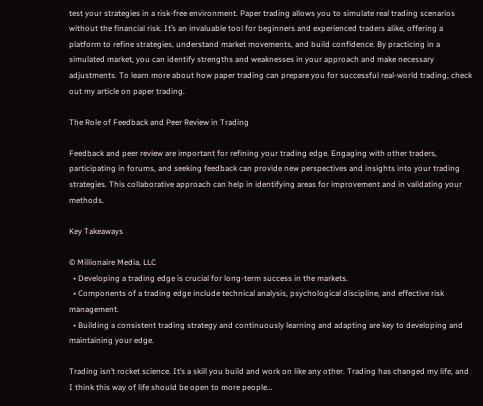test your strategies in a risk-free environment. Paper trading allows you to simulate real trading scenarios without the financial risk. It’s an invaluable tool for beginners and experienced traders alike, offering a platform to refine strategies, understand market movements, and build confidence. By practicing in a simulated market, you can identify strengths and weaknesses in your approach and make necessary adjustments. To learn more about how paper trading can prepare you for successful real-world trading, check out my article on paper trading.

The Role of Feedback and Peer Review in Trading

Feedback and peer review are important for refining your trading edge. Engaging with other traders, participating in forums, and seeking feedback can provide new perspectives and insights into your trading strategies. This collaborative approach can help in identifying areas for improvement and in validating your methods.

Key Takeaways

© Millionaire Media, LLC
  • Developing a trading edge is crucial for long-term success in the markets.
  • Components of a trading edge include technical analysis, psychological discipline, and effective risk management.
  • Building a consistent trading strategy and continuously learning and adapting are key to developing and maintaining your edge.

Trading isn’t rocket science. It’s a skill you build and work on like any other. Trading has changed my life, and I think this way of life should be open to more people…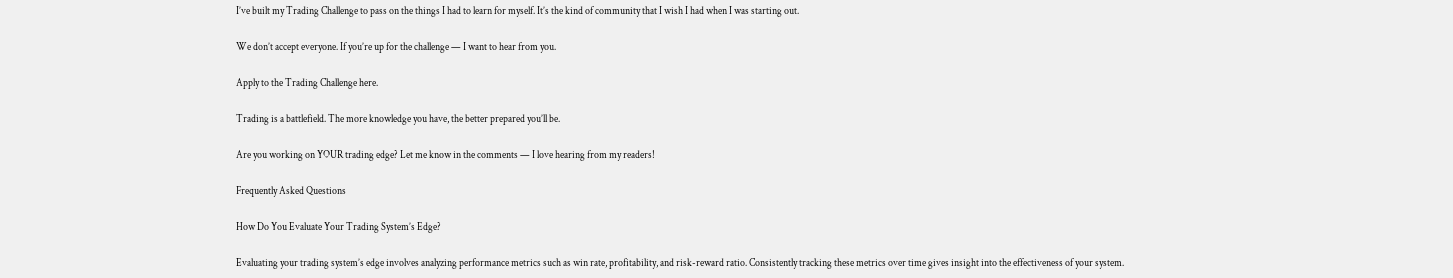I’ve built my Trading Challenge to pass on the things I had to learn for myself. It’s the kind of community that I wish I had when I was starting out.

We don’t accept everyone. If you’re up for the challenge — I want to hear from you.

Apply to the Trading Challenge here.

Trading is a battlefield. The more knowledge you have, the better prepared you’ll be.

Are you working on YOUR trading edge? Let me know in the comments — I love hearing from my readers!

Frequently Asked Questions

How Do You Evaluate Your Trading System’s Edge?

Evaluating your trading system’s edge involves analyzing performance metrics such as win rate, profitability, and risk-reward ratio. Consistently tracking these metrics over time gives insight into the effectiveness of your system.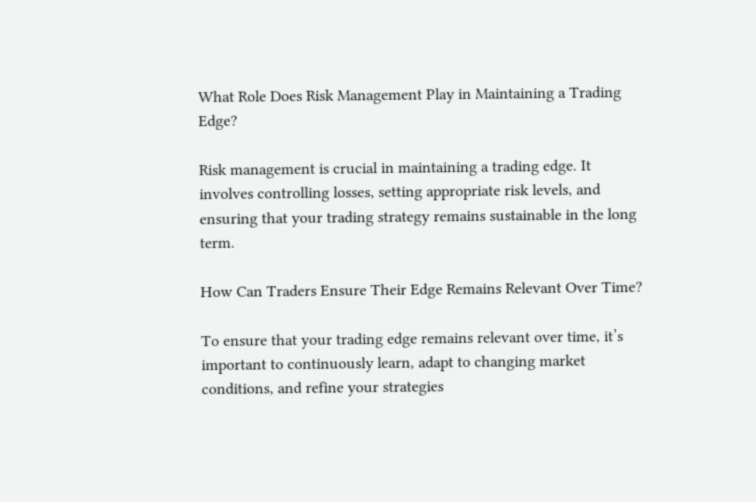What Role Does Risk Management Play in Maintaining a Trading Edge?

Risk management is crucial in maintaining a trading edge. It involves controlling losses, setting appropriate risk levels, and ensuring that your trading strategy remains sustainable in the long term.

How Can Traders Ensure Their Edge Remains Relevant Over Time?

To ensure that your trading edge remains relevant over time, it’s important to continuously learn, adapt to changing market conditions, and refine your strategies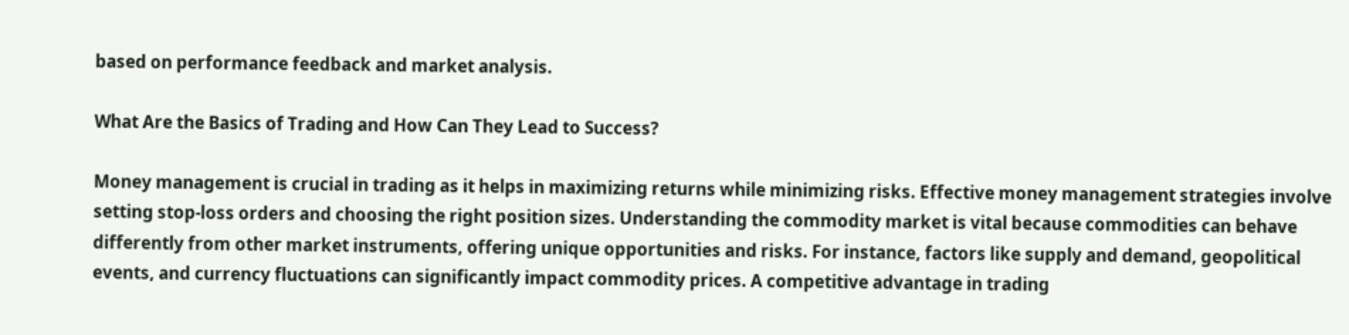based on performance feedback and market analysis.

What Are the Basics of Trading and How Can They Lead to Success?

Money management is crucial in trading as it helps in maximizing returns while minimizing risks. Effective money management strategies involve setting stop-loss orders and choosing the right position sizes. Understanding the commodity market is vital because commodities can behave differently from other market instruments, offering unique opportunities and risks. For instance, factors like supply and demand, geopolitical events, and currency fluctuations can significantly impact commodity prices. A competitive advantage in trading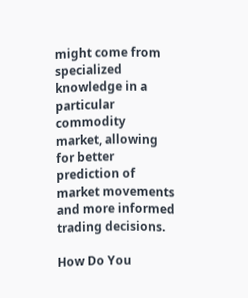might come from specialized knowledge in a particular commodity market, allowing for better prediction of market movements and more informed trading decisions.

How Do You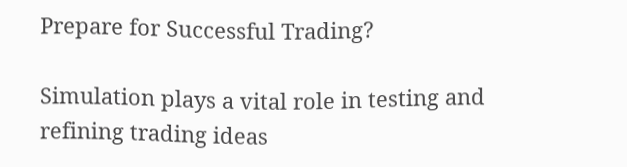Prepare for Successful Trading?

Simulation plays a vital role in testing and refining trading ideas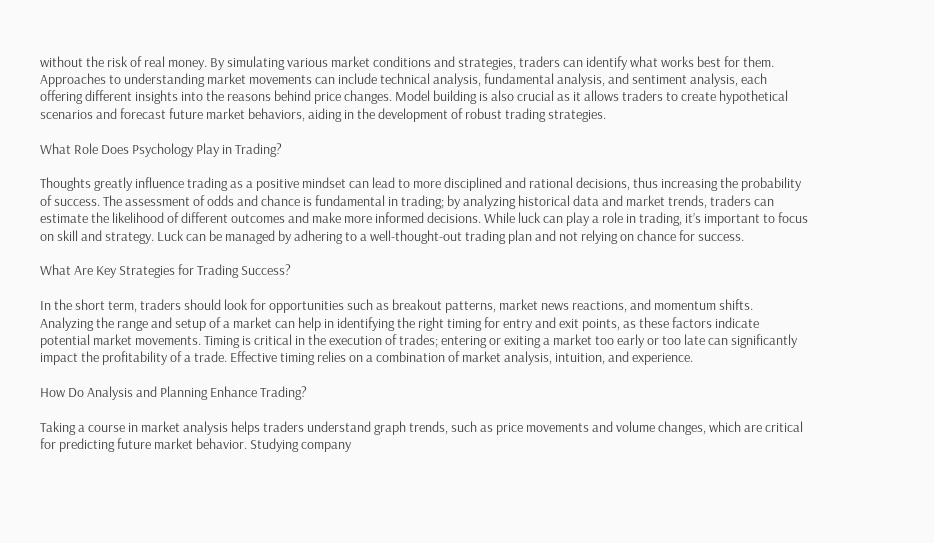without the risk of real money. By simulating various market conditions and strategies, traders can identify what works best for them. Approaches to understanding market movements can include technical analysis, fundamental analysis, and sentiment analysis, each offering different insights into the reasons behind price changes. Model building is also crucial as it allows traders to create hypothetical scenarios and forecast future market behaviors, aiding in the development of robust trading strategies.

What Role Does Psychology Play in Trading?

Thoughts greatly influence trading as a positive mindset can lead to more disciplined and rational decisions, thus increasing the probability of success. The assessment of odds and chance is fundamental in trading; by analyzing historical data and market trends, traders can estimate the likelihood of different outcomes and make more informed decisions. While luck can play a role in trading, it’s important to focus on skill and strategy. Luck can be managed by adhering to a well-thought-out trading plan and not relying on chance for success.

What Are Key Strategies for Trading Success?

In the short term, traders should look for opportunities such as breakout patterns, market news reactions, and momentum shifts. Analyzing the range and setup of a market can help in identifying the right timing for entry and exit points, as these factors indicate potential market movements. Timing is critical in the execution of trades; entering or exiting a market too early or too late can significantly impact the profitability of a trade. Effective timing relies on a combination of market analysis, intuition, and experience.

How Do Analysis and Planning Enhance Trading?

Taking a course in market analysis helps traders understand graph trends, such as price movements and volume changes, which are critical for predicting future market behavior. Studying company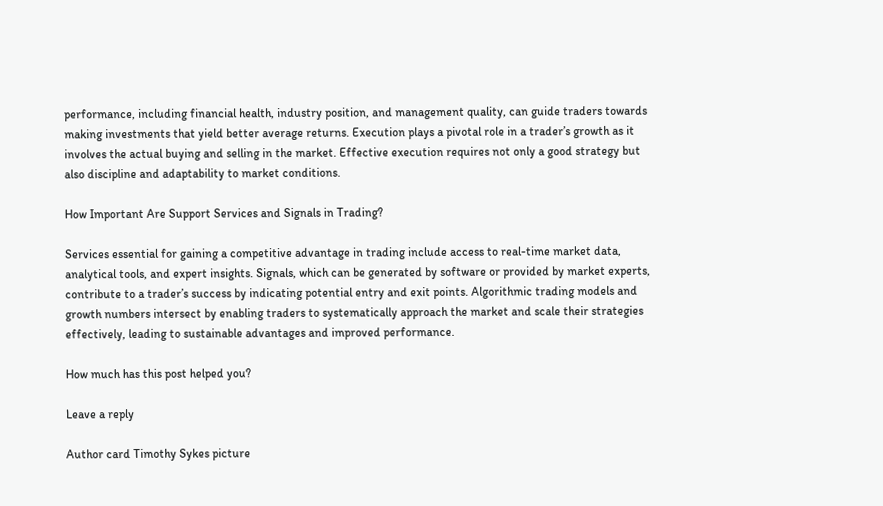performance, including financial health, industry position, and management quality, can guide traders towards making investments that yield better average returns. Execution plays a pivotal role in a trader’s growth as it involves the actual buying and selling in the market. Effective execution requires not only a good strategy but also discipline and adaptability to market conditions.

How Important Are Support Services and Signals in Trading?

Services essential for gaining a competitive advantage in trading include access to real-time market data, analytical tools, and expert insights. Signals, which can be generated by software or provided by market experts, contribute to a trader’s success by indicating potential entry and exit points. Algorithmic trading models and growth numbers intersect by enabling traders to systematically approach the market and scale their strategies effectively, leading to sustainable advantages and improved performance.

How much has this post helped you?

Leave a reply

Author card Timothy Sykes picture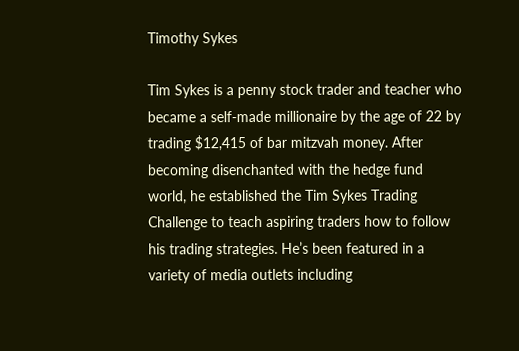Timothy Sykes

Tim Sykes is a penny stock trader and teacher who became a self-made millionaire by the age of 22 by trading $12,415 of bar mitzvah money. After becoming disenchanted with the hedge fund world, he established the Tim Sykes Trading Challenge to teach aspiring traders how to follow his trading strategies. He’s been featured in a variety of media outlets including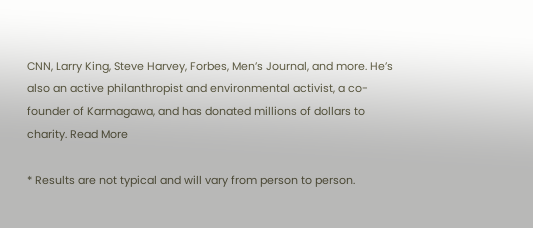CNN, Larry King, Steve Harvey, Forbes, Men’s Journal, and more. He’s also an active philanthropist and environmental activist, a co-founder of Karmagawa, and has donated millions of dollars to charity. Read More

* Results are not typical and will vary from person to person.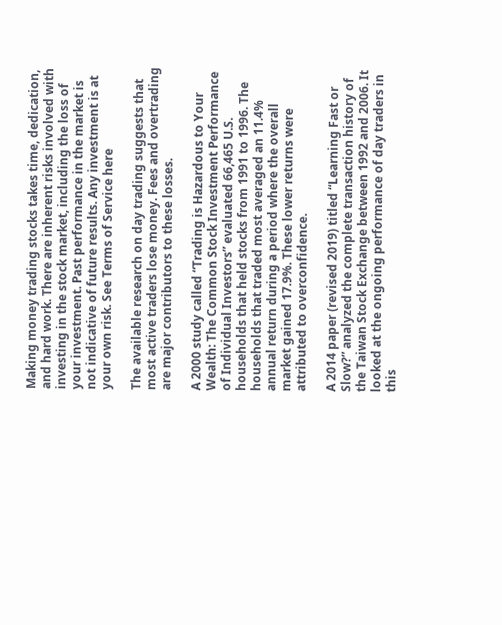Making money trading stocks takes time, dedication, and hard work. There are inherent risks involved with investing in the stock market, including the loss of your investment. Past performance in the market is not indicative of future results. Any investment is at your own risk. See Terms of Service here

The available research on day trading suggests that most active traders lose money. Fees and overtrading are major contributors to these losses.

A 2000 study called “Trading is Hazardous to Your Wealth: The Common Stock Investment Performance of Individual Investors” evaluated 66,465 U.S. households that held stocks from 1991 to 1996. The households that traded most averaged an 11.4% annual return during a period where the overall market gained 17.9%. These lower returns were attributed to overconfidence.

A 2014 paper (revised 2019) titled “Learning Fast or Slow?” analyzed the complete transaction history of the Taiwan Stock Exchange between 1992 and 2006. It looked at the ongoing performance of day traders in this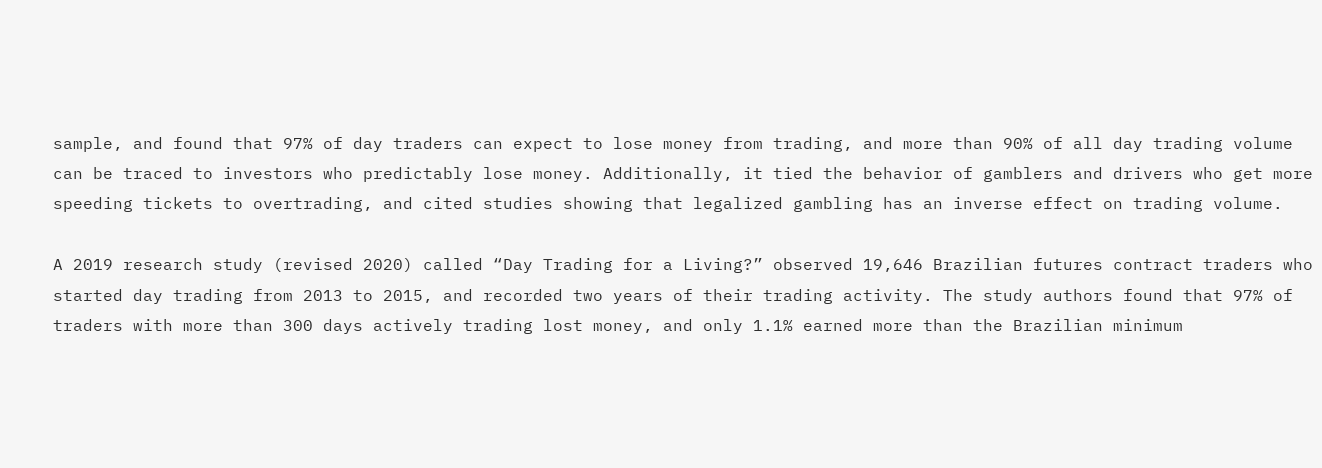sample, and found that 97% of day traders can expect to lose money from trading, and more than 90% of all day trading volume can be traced to investors who predictably lose money. Additionally, it tied the behavior of gamblers and drivers who get more speeding tickets to overtrading, and cited studies showing that legalized gambling has an inverse effect on trading volume.

A 2019 research study (revised 2020) called “Day Trading for a Living?” observed 19,646 Brazilian futures contract traders who started day trading from 2013 to 2015, and recorded two years of their trading activity. The study authors found that 97% of traders with more than 300 days actively trading lost money, and only 1.1% earned more than the Brazilian minimum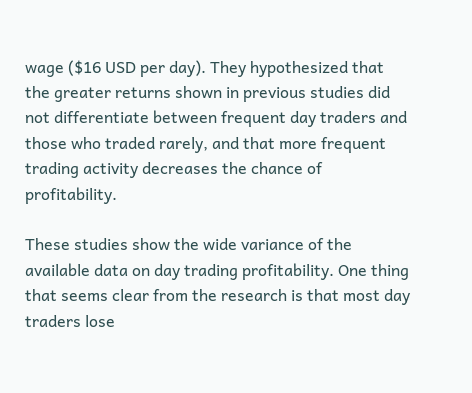wage ($16 USD per day). They hypothesized that the greater returns shown in previous studies did not differentiate between frequent day traders and those who traded rarely, and that more frequent trading activity decreases the chance of profitability.

These studies show the wide variance of the available data on day trading profitability. One thing that seems clear from the research is that most day traders lose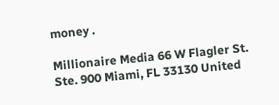money .

Millionaire Media 66 W Flagler St. Ste. 900 Miami, FL 33130 United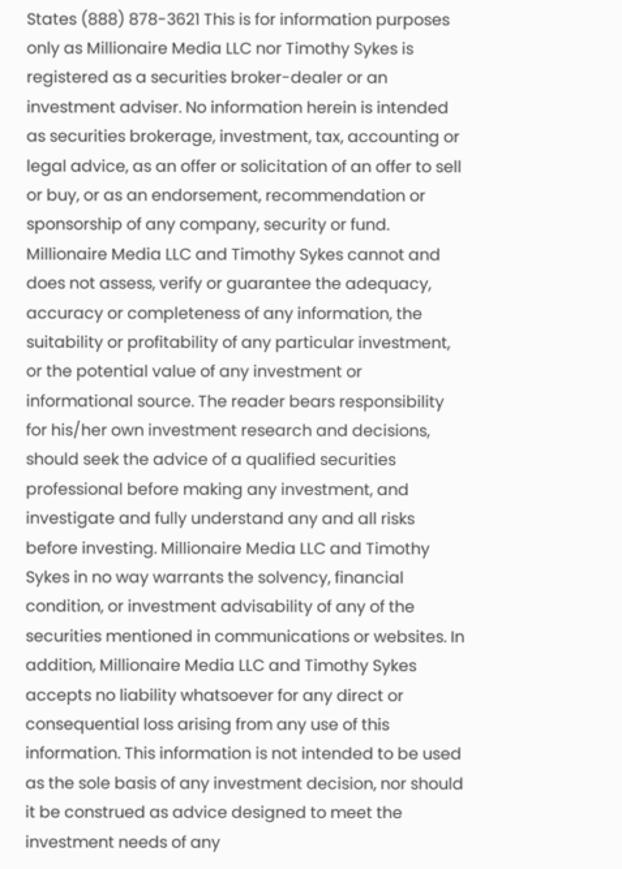States (888) 878-3621 This is for information purposes only as Millionaire Media LLC nor Timothy Sykes is registered as a securities broker-dealer or an investment adviser. No information herein is intended as securities brokerage, investment, tax, accounting or legal advice, as an offer or solicitation of an offer to sell or buy, or as an endorsement, recommendation or sponsorship of any company, security or fund. Millionaire Media LLC and Timothy Sykes cannot and does not assess, verify or guarantee the adequacy, accuracy or completeness of any information, the suitability or profitability of any particular investment, or the potential value of any investment or informational source. The reader bears responsibility for his/her own investment research and decisions, should seek the advice of a qualified securities professional before making any investment, and investigate and fully understand any and all risks before investing. Millionaire Media LLC and Timothy Sykes in no way warrants the solvency, financial condition, or investment advisability of any of the securities mentioned in communications or websites. In addition, Millionaire Media LLC and Timothy Sykes accepts no liability whatsoever for any direct or consequential loss arising from any use of this information. This information is not intended to be used as the sole basis of any investment decision, nor should it be construed as advice designed to meet the investment needs of any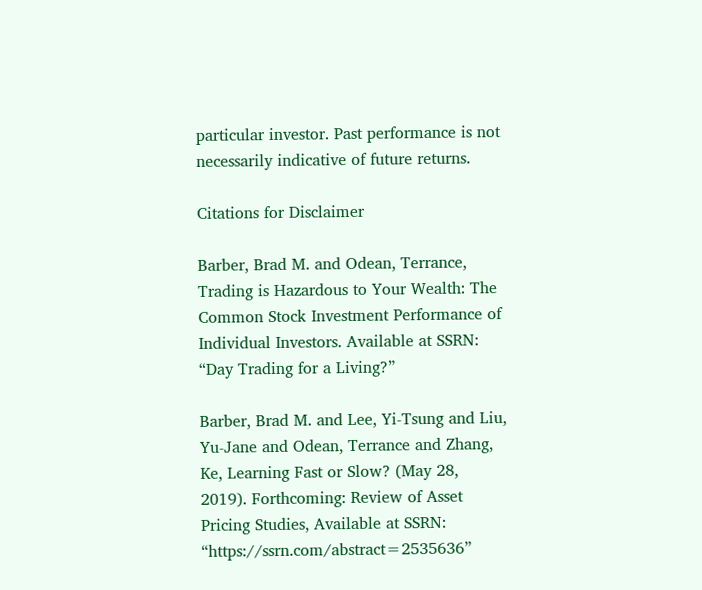particular investor. Past performance is not necessarily indicative of future returns.

Citations for Disclaimer

Barber, Brad M. and Odean, Terrance, Trading is Hazardous to Your Wealth: The Common Stock Investment Performance of Individual Investors. Available at SSRN: “Day Trading for a Living?”

Barber, Brad M. and Lee, Yi-Tsung and Liu, Yu-Jane and Odean, Terrance and Zhang, Ke, Learning Fast or Slow? (May 28, 2019). Forthcoming: Review of Asset Pricing Studies, Available at SSRN: “https://ssrn.com/abstract=2535636”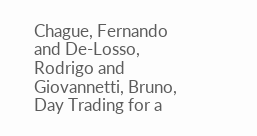Chague, Fernando and De-Losso, Rodrigo and Giovannetti, Bruno, Day Trading for a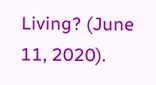Living? (June 11, 2020).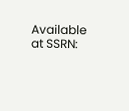Available at SSRN: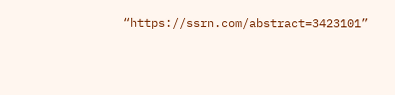“https://ssrn.com/abstract=3423101”